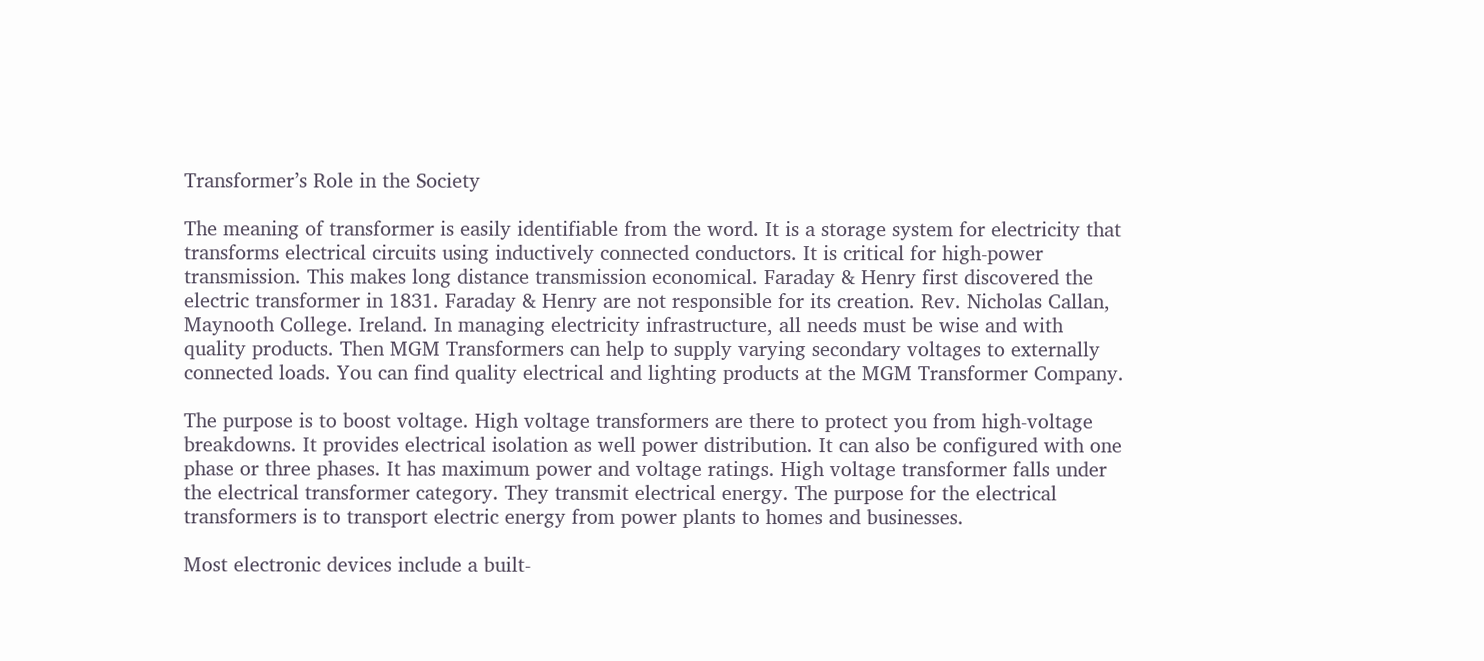Transformer’s Role in the Society

The meaning of transformer is easily identifiable from the word. It is a storage system for electricity that transforms electrical circuits using inductively connected conductors. It is critical for high-power transmission. This makes long distance transmission economical. Faraday & Henry first discovered the electric transformer in 1831. Faraday & Henry are not responsible for its creation. Rev. Nicholas Callan, Maynooth College. Ireland. In managing electricity infrastructure, all needs must be wise and with quality products. Then MGM Transformers can help to supply varying secondary voltages to externally connected loads. You can find quality electrical and lighting products at the MGM Transformer Company.

The purpose is to boost voltage. High voltage transformers are there to protect you from high-voltage breakdowns. It provides electrical isolation as well power distribution. It can also be configured with one phase or three phases. It has maximum power and voltage ratings. High voltage transformer falls under the electrical transformer category. They transmit electrical energy. The purpose for the electrical transformers is to transport electric energy from power plants to homes and businesses.

Most electronic devices include a built-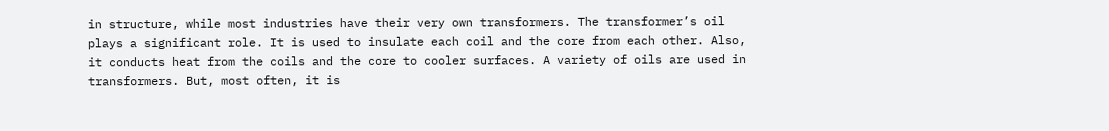in structure, while most industries have their very own transformers. The transformer’s oil plays a significant role. It is used to insulate each coil and the core from each other. Also, it conducts heat from the coils and the core to cooler surfaces. A variety of oils are used in transformers. But, most often, it is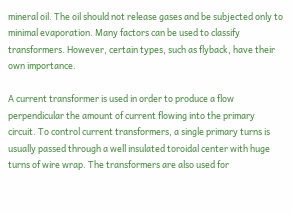mineral oil. The oil should not release gases and be subjected only to minimal evaporation. Many factors can be used to classify transformers. However, certain types, such as flyback, have their own importance.

A current transformer is used in order to produce a flow perpendicular the amount of current flowing into the primary circuit. To control current transformers, a single primary turns is usually passed through a well insulated toroidal center with huge turns of wire wrap. The transformers are also used for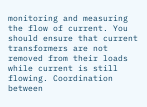monitoring and measuring the flow of current. You should ensure that current transformers are not removed from their loads while current is still flowing. Coordination between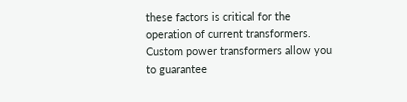these factors is critical for the operation of current transformers. Custom power transformers allow you to guarantee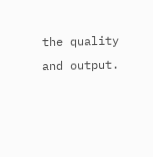the quality and output.